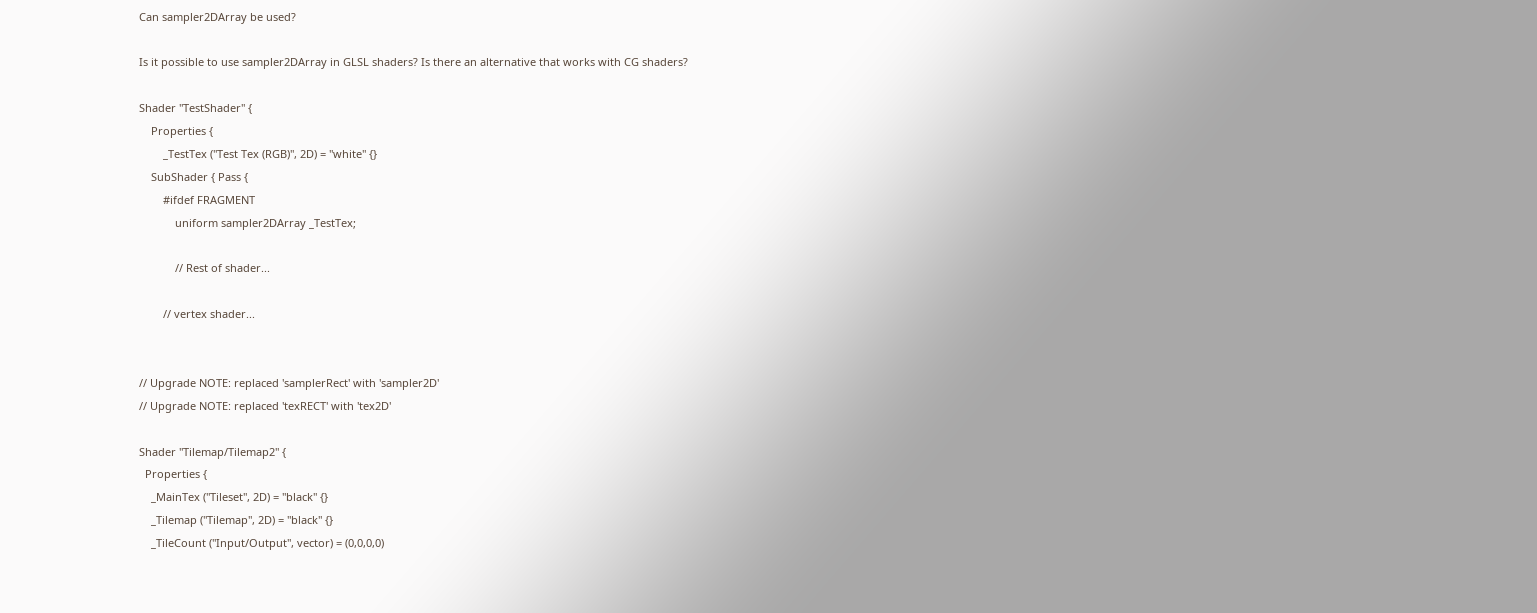Can sampler2DArray be used?

Is it possible to use sampler2DArray in GLSL shaders? Is there an alternative that works with CG shaders?

Shader "TestShader" {
    Properties {
        _TestTex ("Test Tex (RGB)", 2D) = "white" {}
    SubShader { Pass {
        #ifdef FRAGMENT
            uniform sampler2DArray _TestTex;

            // Rest of shader...

        // vertex shader...


// Upgrade NOTE: replaced 'samplerRect' with 'sampler2D'
// Upgrade NOTE: replaced 'texRECT' with 'tex2D'

Shader "Tilemap/Tilemap2" {
  Properties {
    _MainTex ("Tileset", 2D) = "black" {}
    _Tilemap ("Tilemap", 2D) = "black" {}
    _TileCount ("Input/Output", vector) = (0,0,0,0)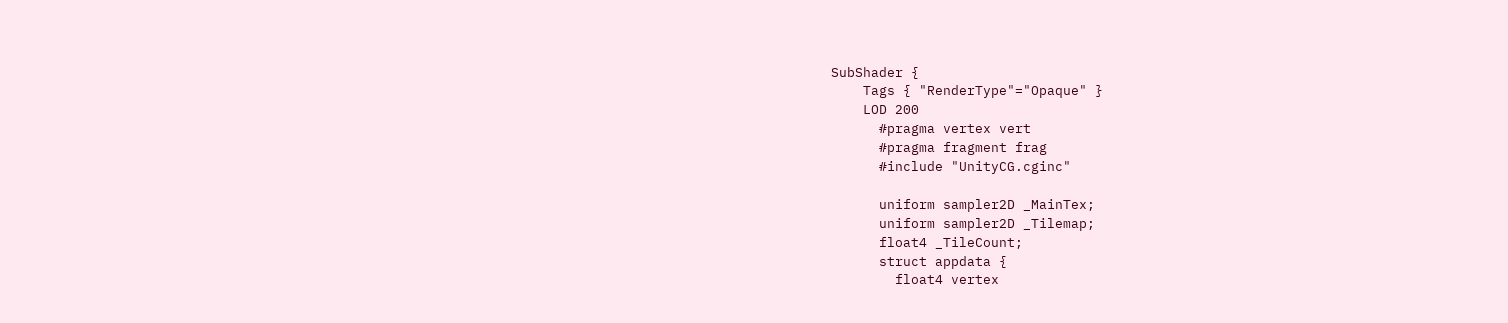SubShader {
    Tags { "RenderType"="Opaque" }
    LOD 200
      #pragma vertex vert
      #pragma fragment frag
      #include "UnityCG.cginc"

      uniform sampler2D _MainTex;
      uniform sampler2D _Tilemap;
      float4 _TileCount;
      struct appdata {
        float4 vertex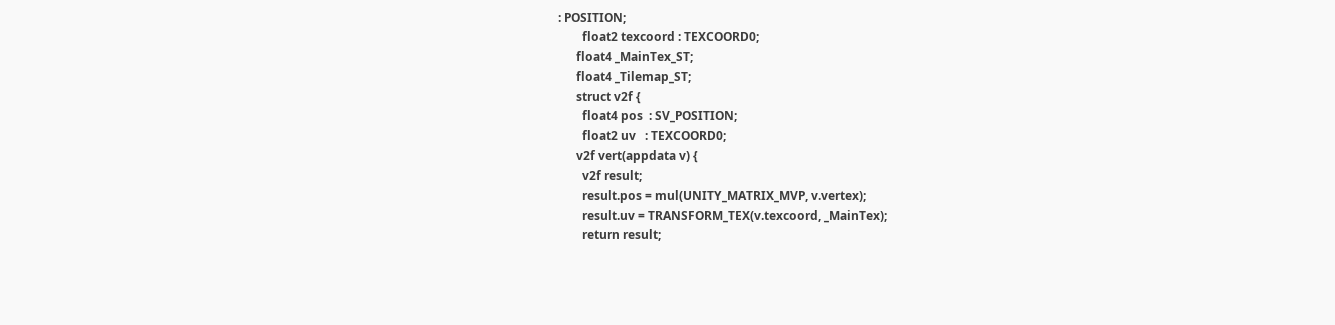: POSITION;
        float2 texcoord : TEXCOORD0;
      float4 _MainTex_ST;
      float4 _Tilemap_ST;
      struct v2f {
        float4 pos  : SV_POSITION;
        float2 uv   : TEXCOORD0;
      v2f vert(appdata v) {
        v2f result;
        result.pos = mul(UNITY_MATRIX_MVP, v.vertex);
        result.uv = TRANSFORM_TEX(v.texcoord, _MainTex);
        return result;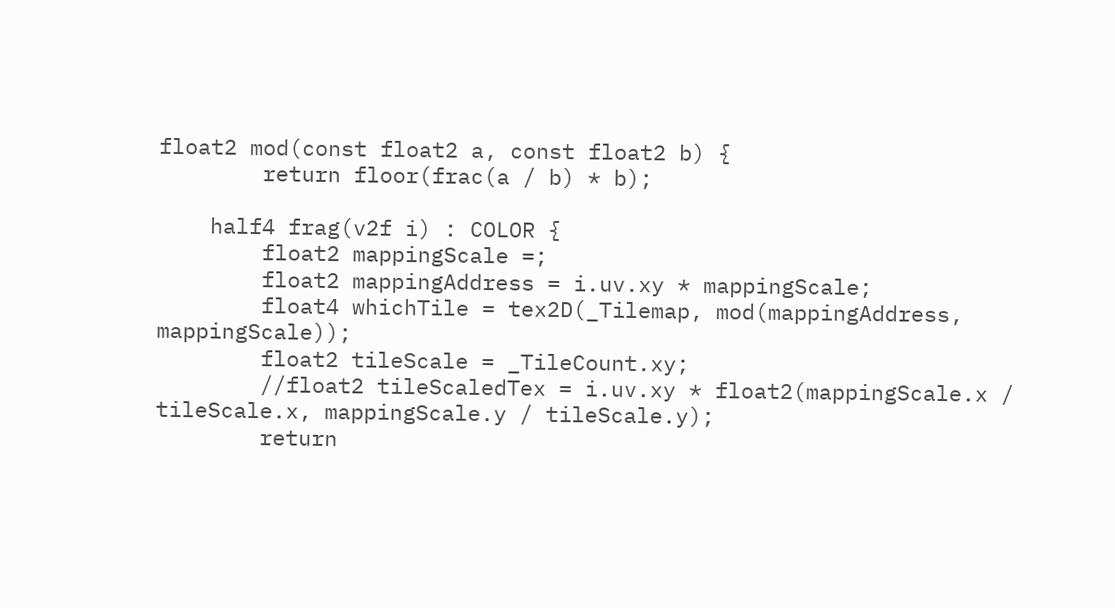float2 mod(const float2 a, const float2 b) {
        return floor(frac(a / b) * b);

    half4 frag(v2f i) : COLOR {
        float2 mappingScale =;
        float2 mappingAddress = i.uv.xy * mappingScale;
        float4 whichTile = tex2D(_Tilemap, mod(mappingAddress, mappingScale));
        float2 tileScale = _TileCount.xy;
        //float2 tileScaledTex = i.uv.xy * float2(mappingScale.x / tileScale.x, mappingScale.y / tileScale.y);
        return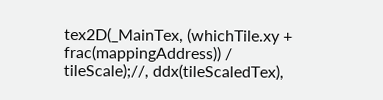tex2D(_MainTex, (whichTile.xy + frac(mappingAddress)) / tileScale);//, ddx(tileScaledTex),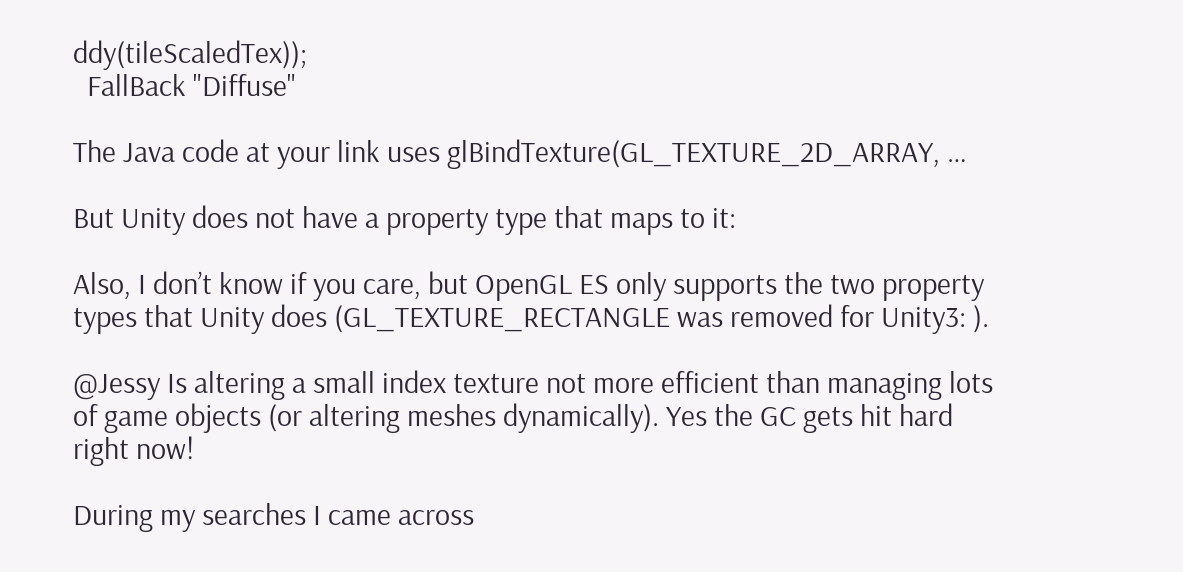ddy(tileScaledTex));
  FallBack "Diffuse"

The Java code at your link uses glBindTexture(GL_TEXTURE_2D_ARRAY, …

But Unity does not have a property type that maps to it:

Also, I don’t know if you care, but OpenGL ES only supports the two property types that Unity does (GL_TEXTURE_RECTANGLE was removed for Unity3: ).

@Jessy Is altering a small index texture not more efficient than managing lots of game objects (or altering meshes dynamically). Yes the GC gets hit hard right now!

During my searches I came across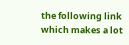the following link which makes a lot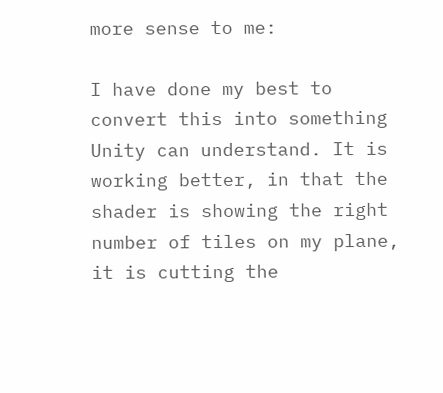more sense to me:

I have done my best to convert this into something Unity can understand. It is working better, in that the shader is showing the right number of tiles on my plane, it is cutting the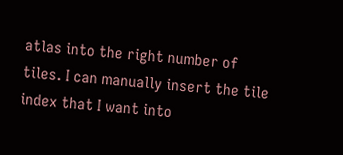atlas into the right number of tiles. I can manually insert the tile index that I want into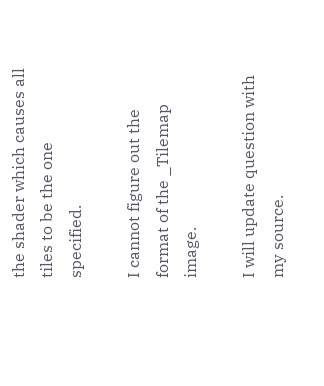the shader which causes all tiles to be the one specified.

I cannot figure out the format of the _Tilemap image.

I will update question with my source.